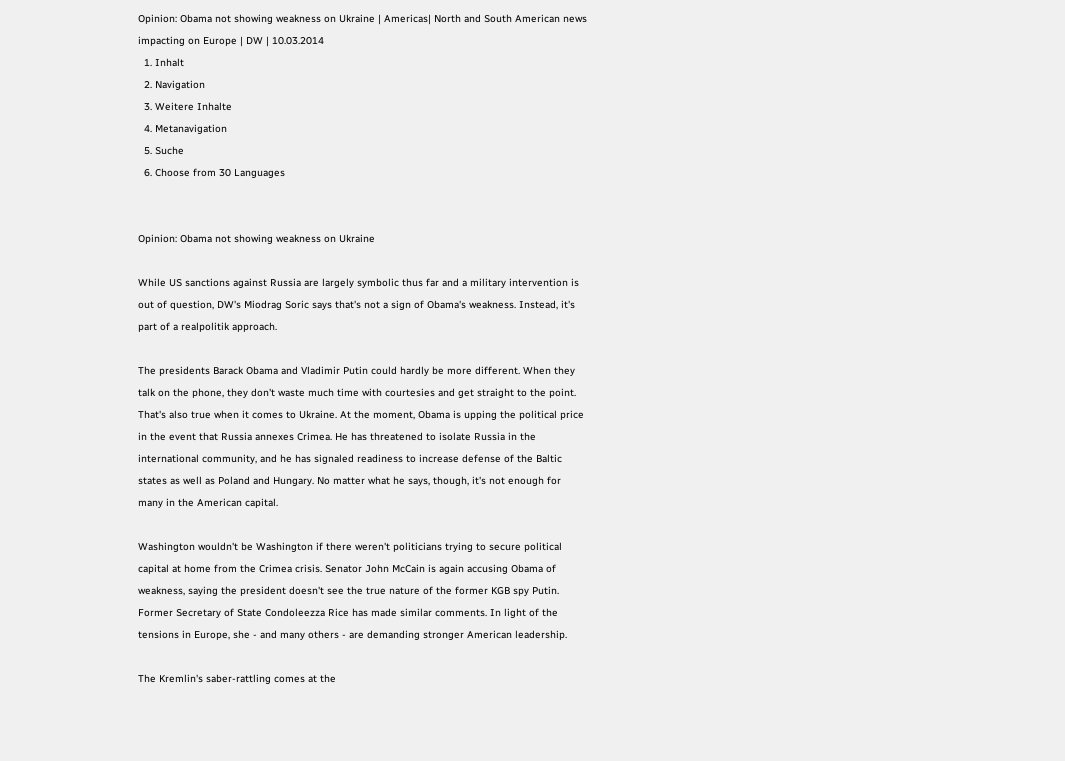Opinion: Obama not showing weakness on Ukraine | Americas| North and South American news impacting on Europe | DW | 10.03.2014
  1. Inhalt
  2. Navigation
  3. Weitere Inhalte
  4. Metanavigation
  5. Suche
  6. Choose from 30 Languages


Opinion: Obama not showing weakness on Ukraine

While US sanctions against Russia are largely symbolic thus far and a military intervention is out of question, DW's Miodrag Soric says that's not a sign of Obama's weakness. Instead, it's part of a realpolitik approach.

The presidents Barack Obama and Vladimir Putin could hardly be more different. When they talk on the phone, they don't waste much time with courtesies and get straight to the point. That's also true when it comes to Ukraine. At the moment, Obama is upping the political price in the event that Russia annexes Crimea. He has threatened to isolate Russia in the international community, and he has signaled readiness to increase defense of the Baltic states as well as Poland and Hungary. No matter what he says, though, it's not enough for many in the American capital.

Washington wouldn't be Washington if there weren't politicians trying to secure political capital at home from the Crimea crisis. Senator John McCain is again accusing Obama of weakness, saying the president doesn't see the true nature of the former KGB spy Putin. Former Secretary of State Condoleezza Rice has made similar comments. In light of the tensions in Europe, she - and many others - are demanding stronger American leadership.

The Kremlin's saber-rattling comes at the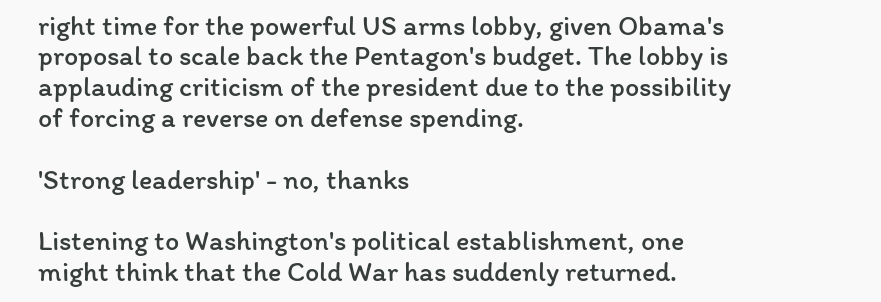right time for the powerful US arms lobby, given Obama's proposal to scale back the Pentagon's budget. The lobby is applauding criticism of the president due to the possibility of forcing a reverse on defense spending.

'Strong leadership' - no, thanks

Listening to Washington's political establishment, one might think that the Cold War has suddenly returned.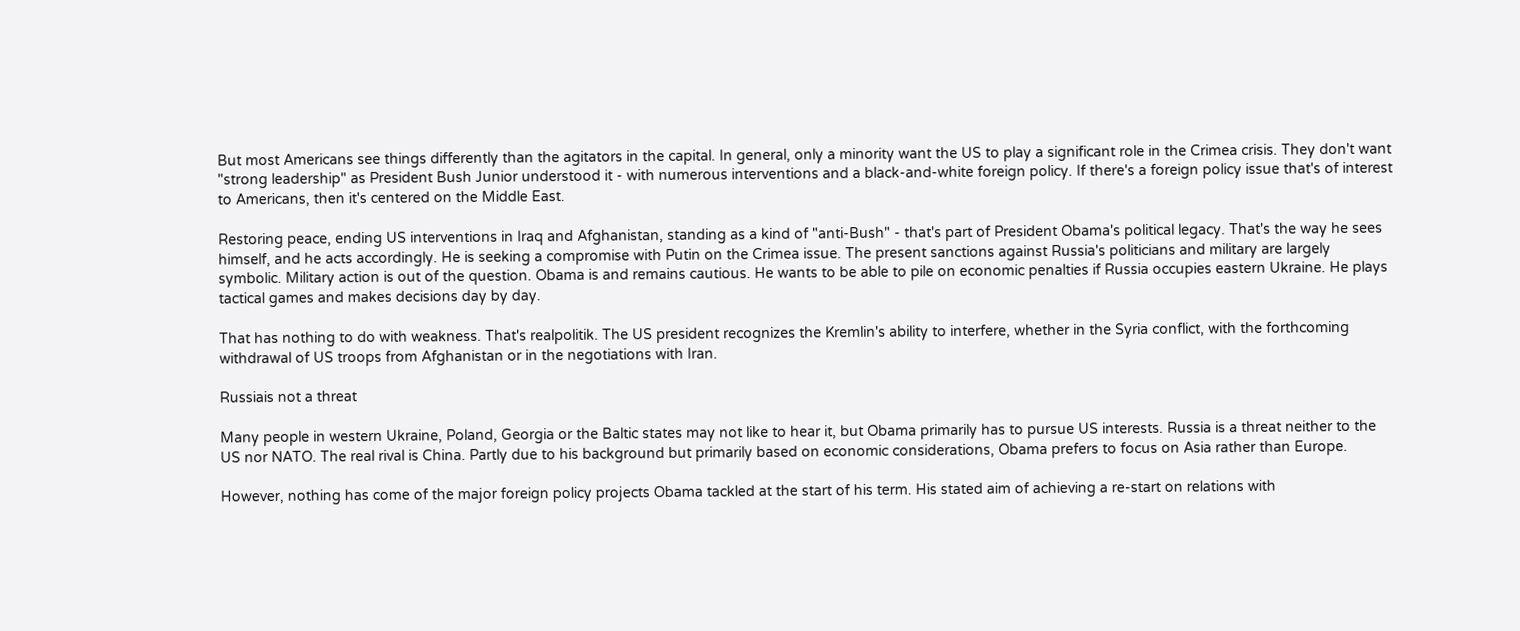But most Americans see things differently than the agitators in the capital. In general, only a minority want the US to play a significant role in the Crimea crisis. They don't want "strong leadership" as President Bush Junior understood it - with numerous interventions and a black-and-white foreign policy. If there's a foreign policy issue that's of interest to Americans, then it's centered on the Middle East.

Restoring peace, ending US interventions in Iraq and Afghanistan, standing as a kind of "anti-Bush" - that's part of President Obama's political legacy. That's the way he sees himself, and he acts accordingly. He is seeking a compromise with Putin on the Crimea issue. The present sanctions against Russia's politicians and military are largely symbolic. Military action is out of the question. Obama is and remains cautious. He wants to be able to pile on economic penalties if Russia occupies eastern Ukraine. He plays tactical games and makes decisions day by day.

That has nothing to do with weakness. That's realpolitik. The US president recognizes the Kremlin's ability to interfere, whether in the Syria conflict, with the forthcoming withdrawal of US troops from Afghanistan or in the negotiations with Iran.

Russiais not a threat

Many people in western Ukraine, Poland, Georgia or the Baltic states may not like to hear it, but Obama primarily has to pursue US interests. Russia is a threat neither to the US nor NATO. The real rival is China. Partly due to his background but primarily based on economic considerations, Obama prefers to focus on Asia rather than Europe.

However, nothing has come of the major foreign policy projects Obama tackled at the start of his term. His stated aim of achieving a re-start on relations with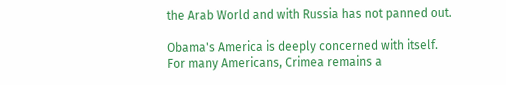the Arab World and with Russia has not panned out.

Obama's America is deeply concerned with itself. For many Americans, Crimea remains a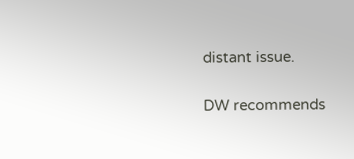distant issue.

DW recommends